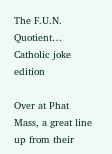The F.U.N. Quotient… Catholic joke edition

Over at Phat Mass, a great line up from their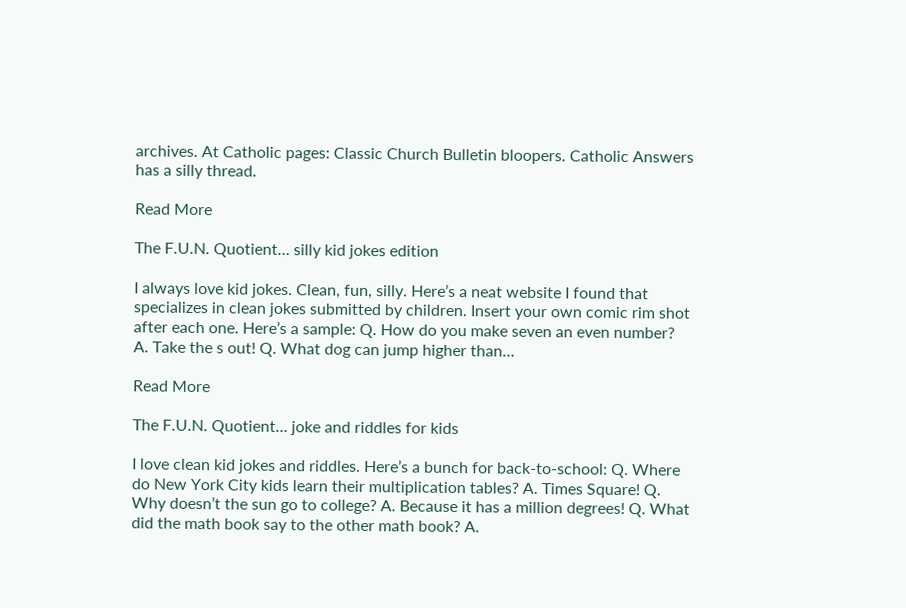archives. At Catholic pages: Classic Church Bulletin bloopers. Catholic Answers has a silly thread.

Read More

The F.U.N. Quotient… silly kid jokes edition

I always love kid jokes. Clean, fun, silly. Here’s a neat website I found that specializes in clean jokes submitted by children. Insert your own comic rim shot after each one. Here’s a sample: Q. How do you make seven an even number? A. Take the s out! Q. What dog can jump higher than…

Read More

The F.U.N. Quotient… joke and riddles for kids

I love clean kid jokes and riddles. Here’s a bunch for back-to-school: Q. Where do New York City kids learn their multiplication tables? A. Times Square! Q. Why doesn’t the sun go to college? A. Because it has a million degrees! Q. What did the math book say to the other math book? A.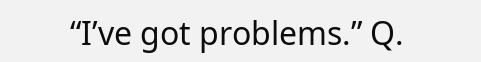“I’ve got problems.” Q.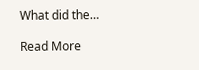What did the…

Read More